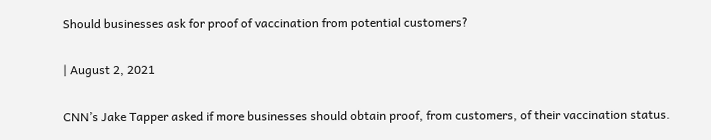Should businesses ask for proof of vaccination from potential customers?

| August 2, 2021

CNN’s Jake Tapper asked if more businesses should obtain proof, from customers, of their vaccination status.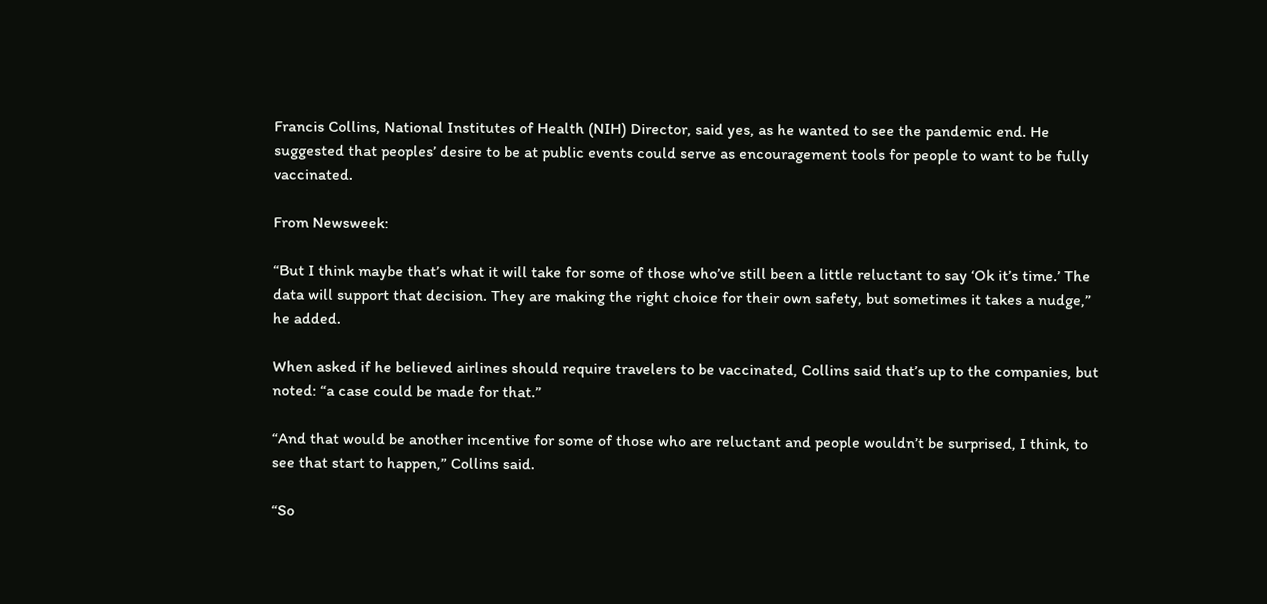Francis Collins, National Institutes of Health (NIH) Director, said yes, as he wanted to see the pandemic end. He suggested that peoples’ desire to be at public events could serve as encouragement tools for people to want to be fully vaccinated.

From Newsweek:

“But I think maybe that’s what it will take for some of those who’ve still been a little reluctant to say ‘Ok it’s time.’ The data will support that decision. They are making the right choice for their own safety, but sometimes it takes a nudge,” he added.

When asked if he believed airlines should require travelers to be vaccinated, Collins said that’s up to the companies, but noted: “a case could be made for that.”

“And that would be another incentive for some of those who are reluctant and people wouldn’t be surprised, I think, to see that start to happen,” Collins said.

“So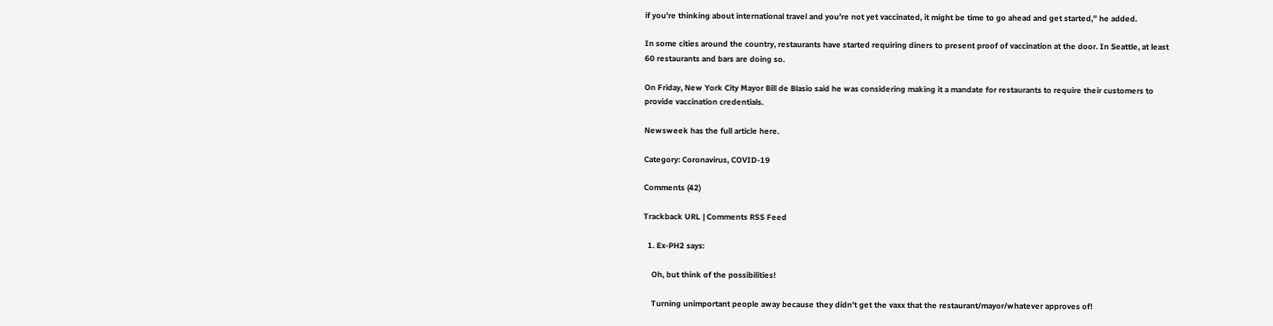if you’re thinking about international travel and you’re not yet vaccinated, it might be time to go ahead and get started,” he added.

In some cities around the country, restaurants have started requiring diners to present proof of vaccination at the door. In Seattle, at least 60 restaurants and bars are doing so.

On Friday, New York City Mayor Bill de Blasio said he was considering making it a mandate for restaurants to require their customers to provide vaccination credentials.

Newsweek has the full article here.

Category: Coronavirus, COVID-19

Comments (42)

Trackback URL | Comments RSS Feed

  1. Ex-PH2 says:

    Oh, but think of the possibilities!

    Turning unimportant people away because they didn’t get the vaxx that the restaurant/mayor/whatever approves of!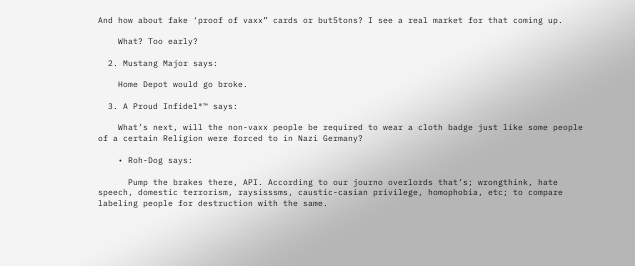And how about fake ‘proof of vaxx” cards or but5tons? I see a real market for that coming up.

    What? Too early?

  2. Mustang Major says:

    Home Depot would go broke.

  3. A Proud Infidel®™ says:

    What’s next, will the non-vaxx people be required to wear a cloth badge just like some people of a certain Religion were forced to in Nazi Germany?

    • Roh-Dog says:

      Pump the brakes there, API. According to our journo overlords that’s; wrongthink, hate speech, domestic terrorism, raysisssms, caustic-casian privilege, homophobia, etc; to compare labeling people for destruction with the same.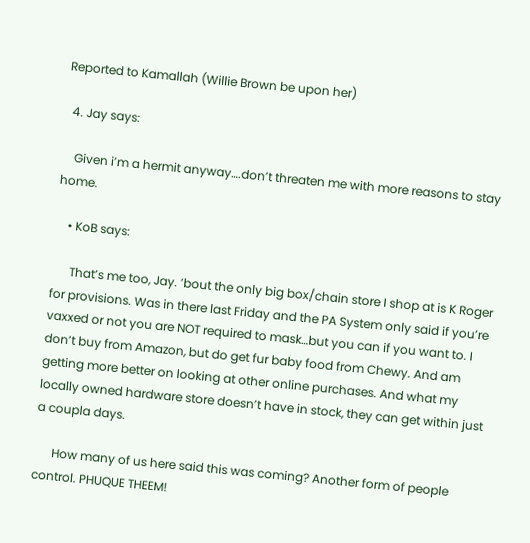Reported to Kamallah (Willie Brown be upon her)

  4. Jay says:

    Given i’m a hermit anyway….don’t threaten me with more reasons to stay home.

    • KoB says:

      That’s me too, Jay. ’bout the only big box/chain store I shop at is K Roger for provisions. Was in there last Friday and the PA System only said if you’re vaxxed or not you are NOT required to mask…but you can if you want to. I don’t buy from Amazon, but do get fur baby food from Chewy. And am getting more better on looking at other online purchases. And what my locally owned hardware store doesn’t have in stock, they can get within just a coupla days.

      How many of us here said this was coming? Another form of people control. PHUQUE THEEM!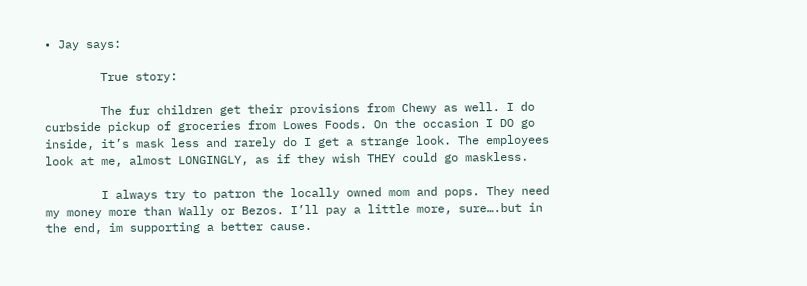• Jay says:

        True story:

        The fur children get their provisions from Chewy as well. I do curbside pickup of groceries from Lowes Foods. On the occasion I DO go inside, it’s mask less and rarely do I get a strange look. The employees look at me, almost LONGINGLY, as if they wish THEY could go maskless.

        I always try to patron the locally owned mom and pops. They need my money more than Wally or Bezos. I’ll pay a little more, sure….but in the end, im supporting a better cause.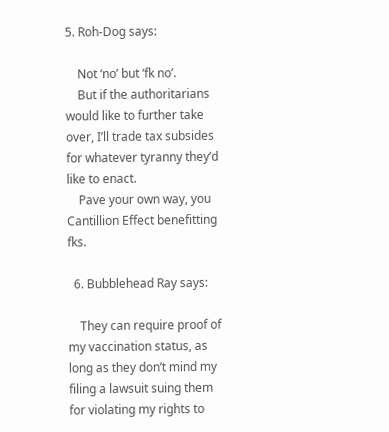5. Roh-Dog says:

    Not ‘no’ but ‘fk no’.
    But if the authoritarians would like to further take over, I’ll trade tax subsides for whatever tyranny they’d like to enact.
    Pave your own way, you Cantillion Effect benefitting fks.

  6. Bubblehead Ray says:

    They can require proof of my vaccination status, as long as they don’t mind my filing a lawsuit suing them for violating my rights to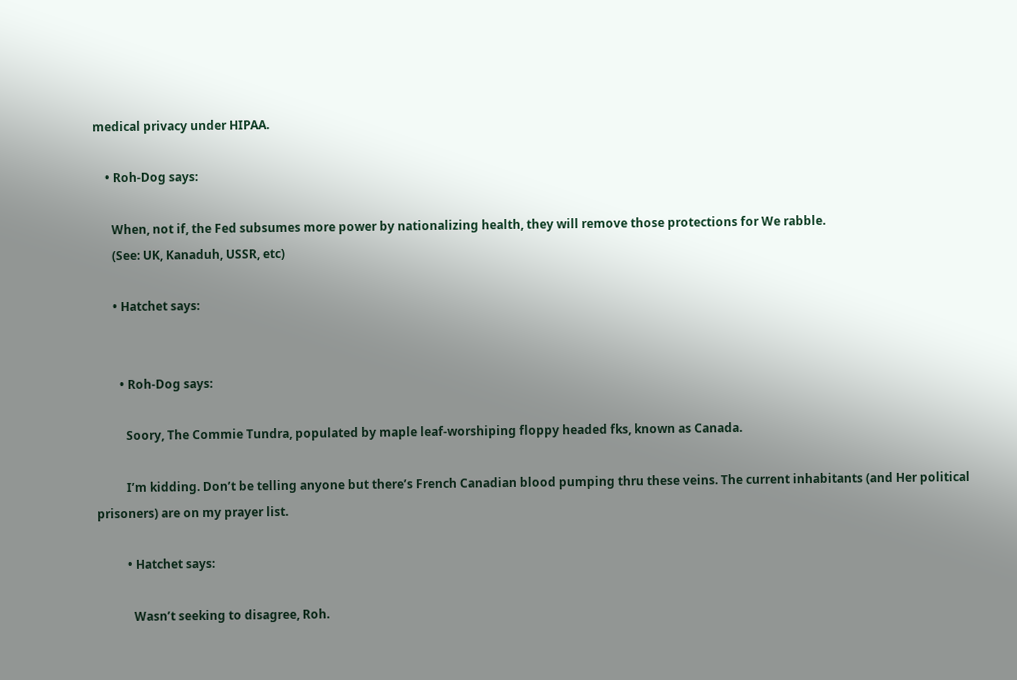medical privacy under HIPAA.

    • Roh-Dog says:

      When, not if, the Fed subsumes more power by nationalizing health, they will remove those protections for We rabble.
      (See: UK, Kanaduh, USSR, etc)

      • Hatchet says:


        • Roh-Dog says:

          Soory, The Commie Tundra, populated by maple leaf-worshiping floppy headed fks, known as Canada.

          I’m kidding. Don’t be telling anyone but there’s French Canadian blood pumping thru these veins. The current inhabitants (and Her political prisoners) are on my prayer list.

          • Hatchet says:

            Wasn’t seeking to disagree, Roh.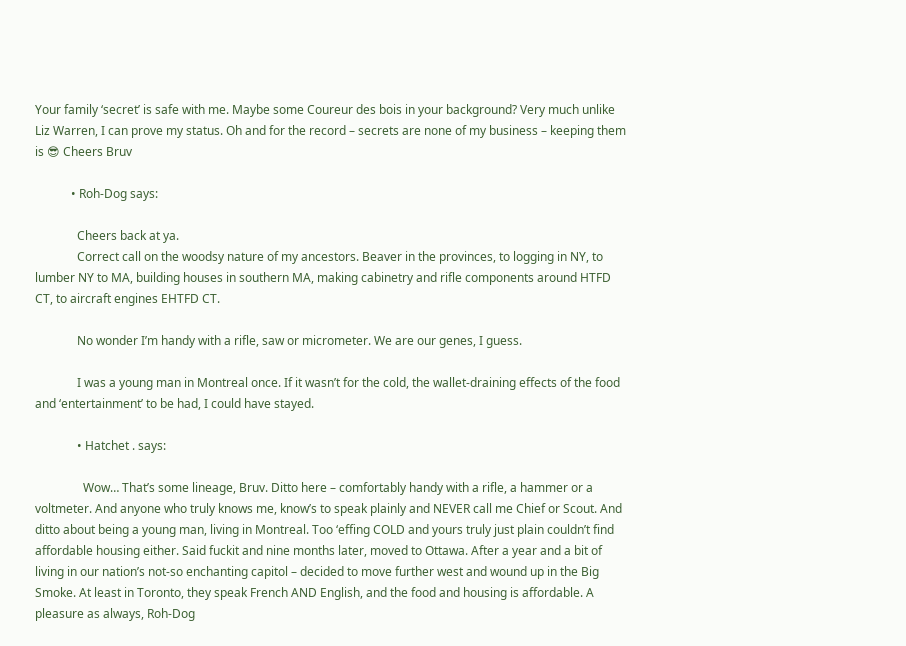Your family ‘secret’ is safe with me. Maybe some Coureur des bois in your background? Very much unlike Liz Warren, I can prove my status. Oh and for the record – secrets are none of my business – keeping them is 😎 Cheers Bruv

            • Roh-Dog says:

              Cheers back at ya.
              Correct call on the woodsy nature of my ancestors. Beaver in the provinces, to logging in NY, to lumber NY to MA, building houses in southern MA, making cabinetry and rifle components around HTFD CT, to aircraft engines EHTFD CT.

              No wonder I’m handy with a rifle, saw or micrometer. We are our genes, I guess.

              I was a young man in Montreal once. If it wasn’t for the cold, the wallet-draining effects of the food and ‘entertainment’ to be had, I could have stayed.

              • Hatchet . says:

                Wow… That’s some lineage, Bruv. Ditto here – comfortably handy with a rifle, a hammer or a voltmeter. And anyone who truly knows me, know’s to speak plainly and NEVER call me Chief or Scout. And ditto about being a young man, living in Montreal. Too ‘effing COLD and yours truly just plain couldn’t find affordable housing either. Said fuckit and nine months later, moved to Ottawa. After a year and a bit of living in our nation’s not-so enchanting capitol – decided to move further west and wound up in the Big Smoke. At least in Toronto, they speak French AND English, and the food and housing is affordable. A pleasure as always, Roh-Dog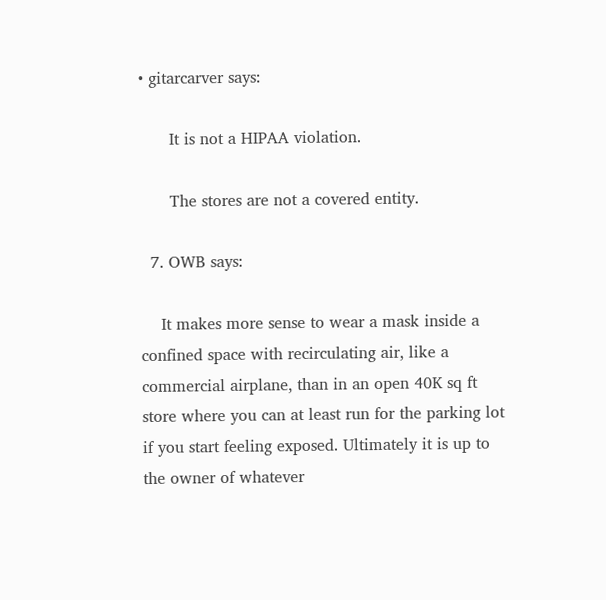• gitarcarver says:

      It is not a HIPAA violation.

      The stores are not a covered entity.

  7. OWB says:

    It makes more sense to wear a mask inside a confined space with recirculating air, like a commercial airplane, than in an open 40K sq ft store where you can at least run for the parking lot if you start feeling exposed. Ultimately it is up to the owner of whatever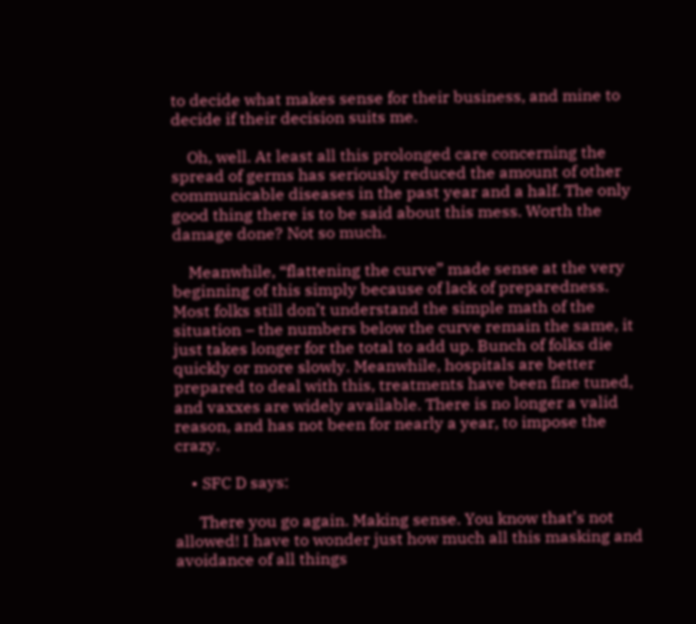to decide what makes sense for their business, and mine to decide if their decision suits me.

    Oh, well. At least all this prolonged care concerning the spread of germs has seriously reduced the amount of other communicable diseases in the past year and a half. The only good thing there is to be said about this mess. Worth the damage done? Not so much.

    Meanwhile, “flattening the curve” made sense at the very beginning of this simply because of lack of preparedness. Most folks still don’t understand the simple math of the situation – the numbers below the curve remain the same, it just takes longer for the total to add up. Bunch of folks die quickly or more slowly. Meanwhile, hospitals are better prepared to deal with this, treatments have been fine tuned, and vaxxes are widely available. There is no longer a valid reason, and has not been for nearly a year, to impose the crazy.

    • SFC D says:

      There you go again. Making sense. You know that’s not allowed! I have to wonder just how much all this masking and avoidance of all things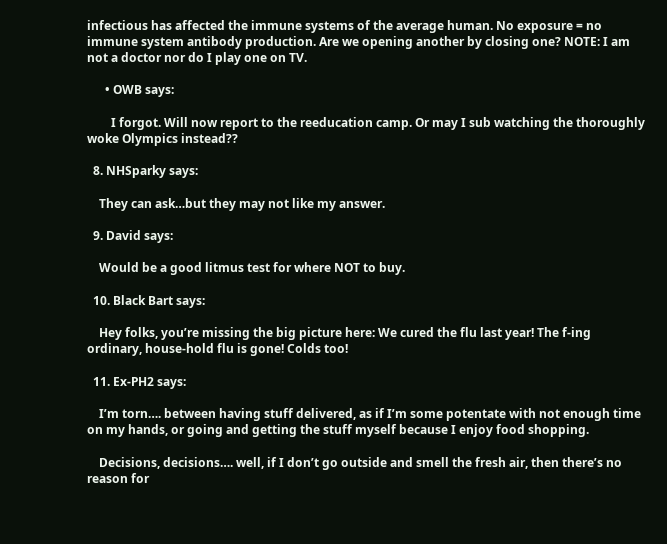infectious has affected the immune systems of the average human. No exposure = no immune system antibody production. Are we opening another by closing one? NOTE: I am not a doctor nor do I play one on TV.

      • OWB says:

        I forgot. Will now report to the reeducation camp. Or may I sub watching the thoroughly woke Olympics instead??

  8. NHSparky says:

    They can ask…but they may not like my answer.

  9. David says:

    Would be a good litmus test for where NOT to buy.

  10. Black Bart says:

    Hey folks, you’re missing the big picture here: We cured the flu last year! The f-ing ordinary, house-hold flu is gone! Colds too!

  11. Ex-PH2 says:

    I’m torn…. between having stuff delivered, as if I’m some potentate with not enough time on my hands, or going and getting the stuff myself because I enjoy food shopping.

    Decisions, decisions…. well, if I don’t go outside and smell the fresh air, then there’s no reason for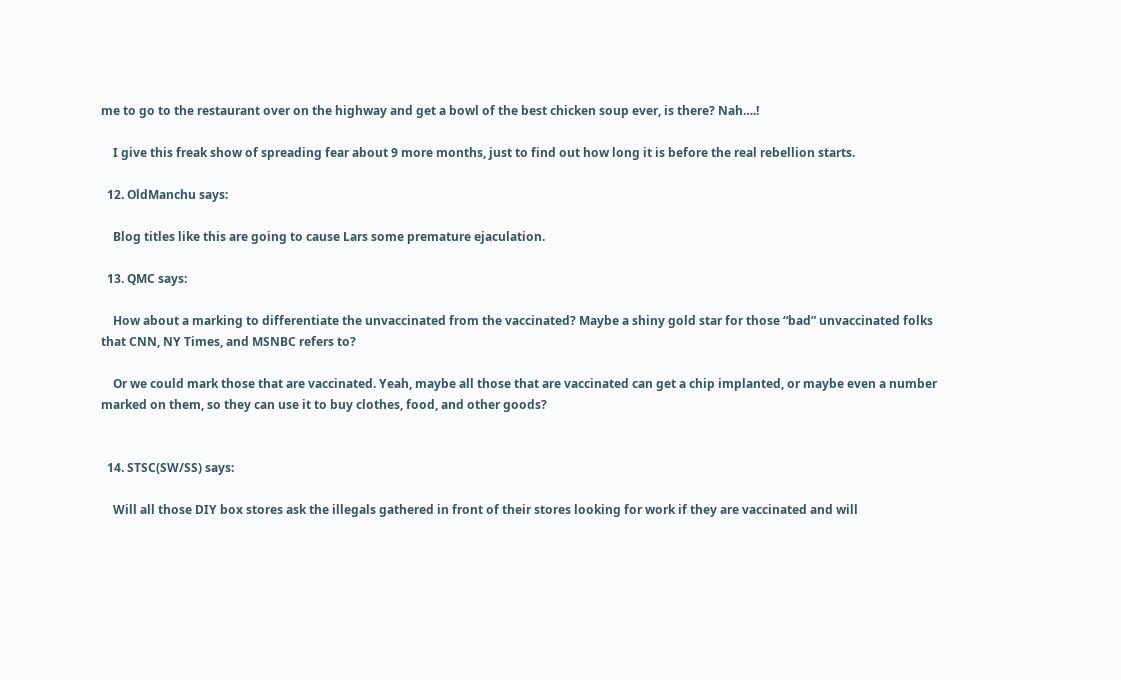me to go to the restaurant over on the highway and get a bowl of the best chicken soup ever, is there? Nah….!

    I give this freak show of spreading fear about 9 more months, just to find out how long it is before the real rebellion starts.

  12. OldManchu says:

    Blog titles like this are going to cause Lars some premature ejaculation.

  13. QMC says:

    How about a marking to differentiate the unvaccinated from the vaccinated? Maybe a shiny gold star for those “bad” unvaccinated folks that CNN, NY Times, and MSNBC refers to?

    Or we could mark those that are vaccinated. Yeah, maybe all those that are vaccinated can get a chip implanted, or maybe even a number marked on them, so they can use it to buy clothes, food, and other goods?


  14. STSC(SW/SS) says:

    Will all those DIY box stores ask the illegals gathered in front of their stores looking for work if they are vaccinated and will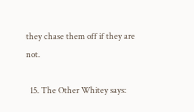they chase them off if they are not.

  15. The Other Whitey says: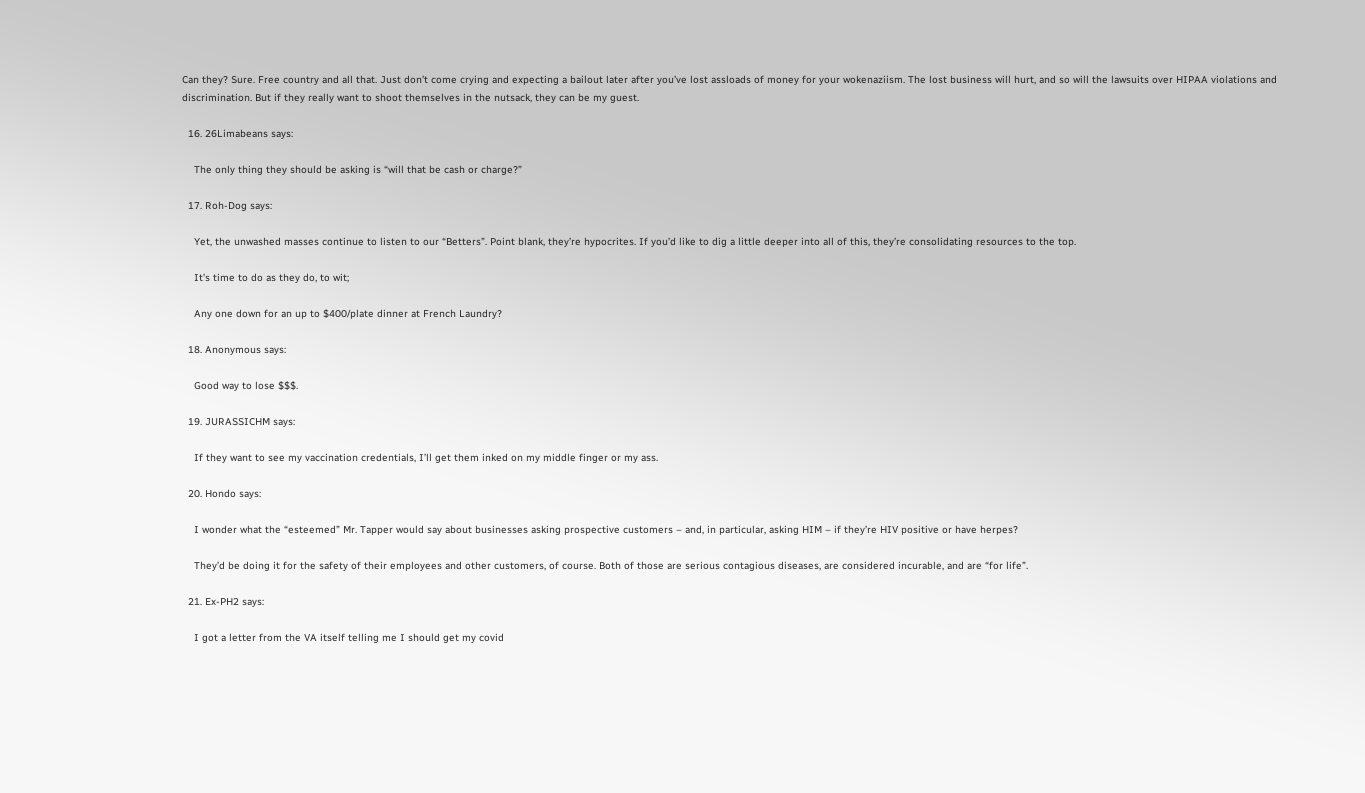Can they? Sure. Free country and all that. Just don’t come crying and expecting a bailout later after you’ve lost assloads of money for your wokenaziism. The lost business will hurt, and so will the lawsuits over HIPAA violations and discrimination. But if they really want to shoot themselves in the nutsack, they can be my guest.

  16. 26Limabeans says:

    The only thing they should be asking is “will that be cash or charge?”

  17. Roh-Dog says:

    Yet, the unwashed masses continue to listen to our “Betters”. Point blank, they’re hypocrites. If you’d like to dig a little deeper into all of this, they’re consolidating resources to the top.

    It’s time to do as they do, to wit;

    Any one down for an up to $400/plate dinner at French Laundry?

  18. Anonymous says:

    Good way to lose $$$.

  19. JURASSICHM says:

    If they want to see my vaccination credentials, I’ll get them inked on my middle finger or my ass.

  20. Hondo says:

    I wonder what the “esteemed” Mr. Tapper would say about businesses asking prospective customers – and, in particular, asking HIM – if they’re HIV positive or have herpes?

    They’d be doing it for the safety of their employees and other customers, of course. Both of those are serious contagious diseases, are considered incurable, and are “for life”.

  21. Ex-PH2 says:

    I got a letter from the VA itself telling me I should get my covid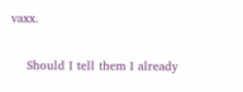vaxx.

    Should I tell them I already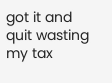got it and quit wasting my tax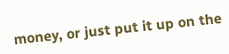money, or just put it up on the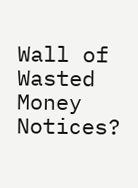Wall of Wasted Money Notices?